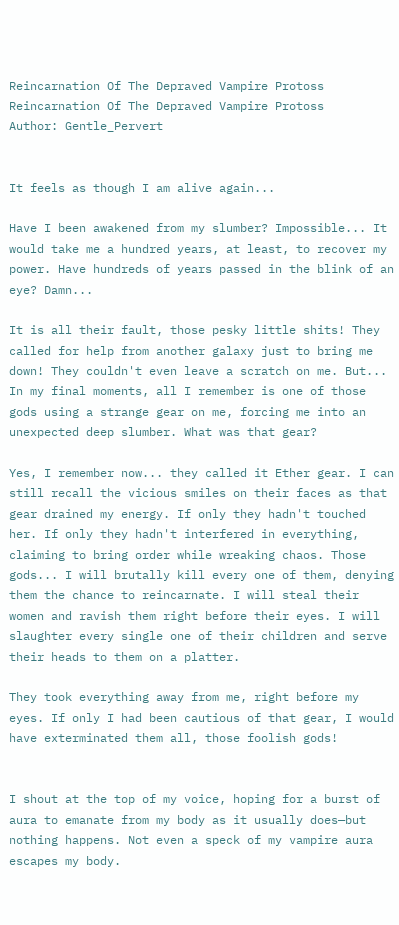Reincarnation Of The Depraved Vampire Protoss
Reincarnation Of The Depraved Vampire Protoss
Author: Gentle_Pervert


It feels as though I am alive again...

Have I been awakened from my slumber? Impossible... It would take me a hundred years, at least, to recover my power. Have hundreds of years passed in the blink of an eye? Damn...

It is all their fault, those pesky little shits! They called for help from another galaxy just to bring me down! They couldn't even leave a scratch on me. But... In my final moments, all I remember is one of those gods using a strange gear on me, forcing me into an unexpected deep slumber. What was that gear?

Yes, I remember now... they called it Ether gear. I can still recall the vicious smiles on their faces as that gear drained my energy. If only they hadn't touched her. If only they hadn't interfered in everything, claiming to bring order while wreaking chaos. Those gods... I will brutally kill every one of them, denying them the chance to reincarnate. I will steal their women and ravish them right before their eyes. I will slaughter every single one of their children and serve their heads to them on a platter.

They took everything away from me, right before my eyes. If only I had been cautious of that gear, I would have exterminated them all, those foolish gods!


I shout at the top of my voice, hoping for a burst of aura to emanate from my body as it usually does—but nothing happens. Not even a speck of my vampire aura escapes my body.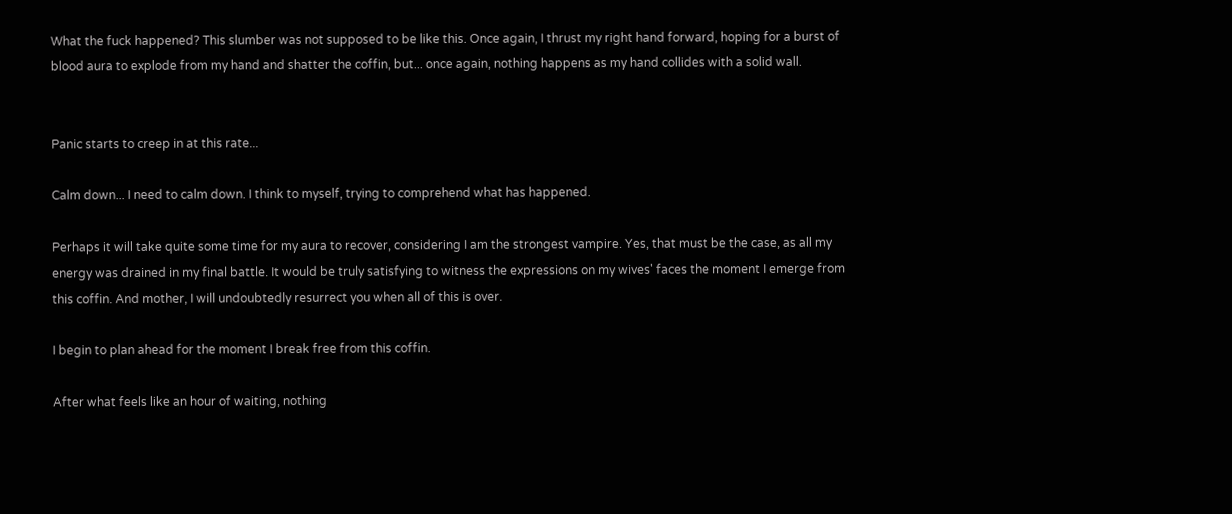What the fuck happened? This slumber was not supposed to be like this. Once again, I thrust my right hand forward, hoping for a burst of blood aura to explode from my hand and shatter the coffin, but... once again, nothing happens as my hand collides with a solid wall.


Panic starts to creep in at this rate...

Calm down... I need to calm down. I think to myself, trying to comprehend what has happened.

Perhaps it will take quite some time for my aura to recover, considering I am the strongest vampire. Yes, that must be the case, as all my energy was drained in my final battle. It would be truly satisfying to witness the expressions on my wives' faces the moment I emerge from this coffin. And mother, I will undoubtedly resurrect you when all of this is over.

I begin to plan ahead for the moment I break free from this coffin.

After what feels like an hour of waiting, nothing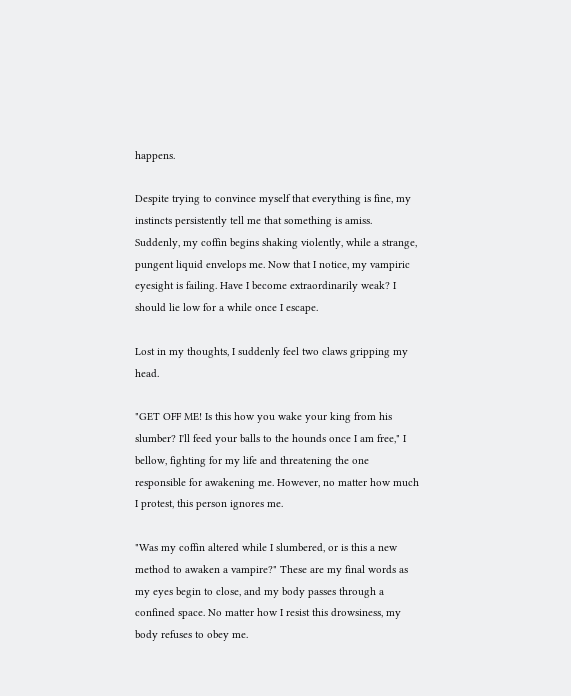happens.

Despite trying to convince myself that everything is fine, my instincts persistently tell me that something is amiss. Suddenly, my coffin begins shaking violently, while a strange, pungent liquid envelops me. Now that I notice, my vampiric eyesight is failing. Have I become extraordinarily weak? I should lie low for a while once I escape.

Lost in my thoughts, I suddenly feel two claws gripping my head.

"GET OFF ME! Is this how you wake your king from his slumber? I'll feed your balls to the hounds once I am free," I bellow, fighting for my life and threatening the one responsible for awakening me. However, no matter how much I protest, this person ignores me.

"Was my coffin altered while I slumbered, or is this a new method to awaken a vampire?" These are my final words as my eyes begin to close, and my body passes through a confined space. No matter how I resist this drowsiness, my body refuses to obey me.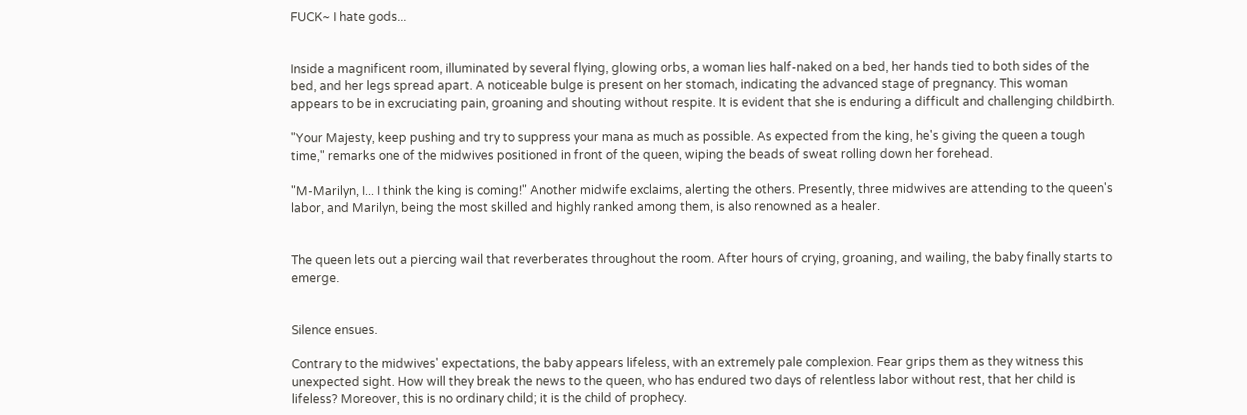FUCK~ I hate gods...


Inside a magnificent room, illuminated by several flying, glowing orbs, a woman lies half-naked on a bed, her hands tied to both sides of the bed, and her legs spread apart. A noticeable bulge is present on her stomach, indicating the advanced stage of pregnancy. This woman appears to be in excruciating pain, groaning and shouting without respite. It is evident that she is enduring a difficult and challenging childbirth.

"Your Majesty, keep pushing and try to suppress your mana as much as possible. As expected from the king, he's giving the queen a tough time," remarks one of the midwives positioned in front of the queen, wiping the beads of sweat rolling down her forehead.

"M-Marilyn, I... I think the king is coming!" Another midwife exclaims, alerting the others. Presently, three midwives are attending to the queen's labor, and Marilyn, being the most skilled and highly ranked among them, is also renowned as a healer.


The queen lets out a piercing wail that reverberates throughout the room. After hours of crying, groaning, and wailing, the baby finally starts to emerge.


Silence ensues.

Contrary to the midwives' expectations, the baby appears lifeless, with an extremely pale complexion. Fear grips them as they witness this unexpected sight. How will they break the news to the queen, who has endured two days of relentless labor without rest, that her child is lifeless? Moreover, this is no ordinary child; it is the child of prophecy.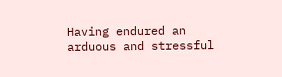Having endured an arduous and stressful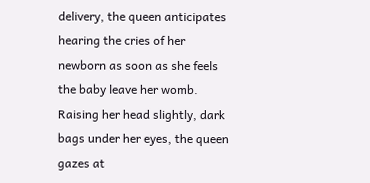delivery, the queen anticipates hearing the cries of her newborn as soon as she feels the baby leave her womb. Raising her head slightly, dark bags under her eyes, the queen gazes at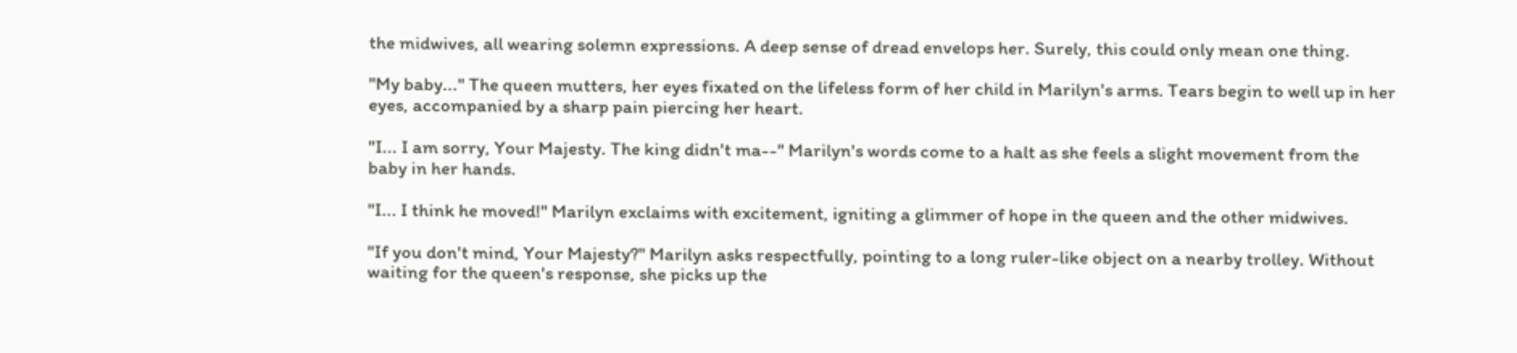the midwives, all wearing solemn expressions. A deep sense of dread envelops her. Surely, this could only mean one thing.

"My baby..." The queen mutters, her eyes fixated on the lifeless form of her child in Marilyn's arms. Tears begin to well up in her eyes, accompanied by a sharp pain piercing her heart.

"I... I am sorry, Your Majesty. The king didn't ma--" Marilyn's words come to a halt as she feels a slight movement from the baby in her hands.

"I... I think he moved!" Marilyn exclaims with excitement, igniting a glimmer of hope in the queen and the other midwives.

"If you don't mind, Your Majesty?" Marilyn asks respectfully, pointing to a long ruler-like object on a nearby trolley. Without waiting for the queen's response, she picks up the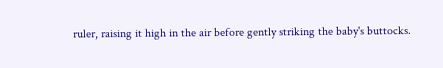ruler, raising it high in the air before gently striking the baby's buttocks.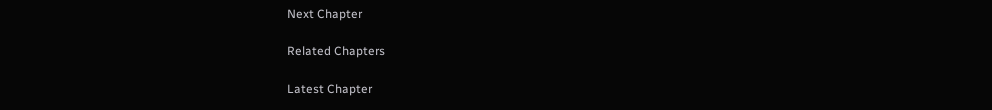Next Chapter

Related Chapters

Latest Chapter